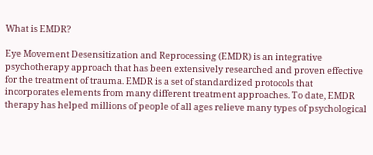What is EMDR?

Eye Movement Desensitization and Reprocessing (EMDR) is an integrative psychotherapy approach that has been extensively researched and proven effective for the treatment of trauma. EMDR is a set of standardized protocols that incorporates elements from many different treatment approaches. To date, EMDR therapy has helped millions of people of all ages relieve many types of psychological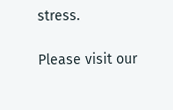stress.

Please visit our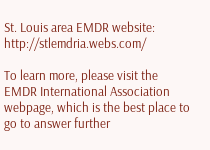St. Louis area EMDR website:  http://stlemdria.webs.com/

To learn more, please visit the EMDR International Association webpage, which is the best place to go to answer further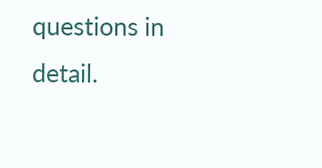questions in detail.